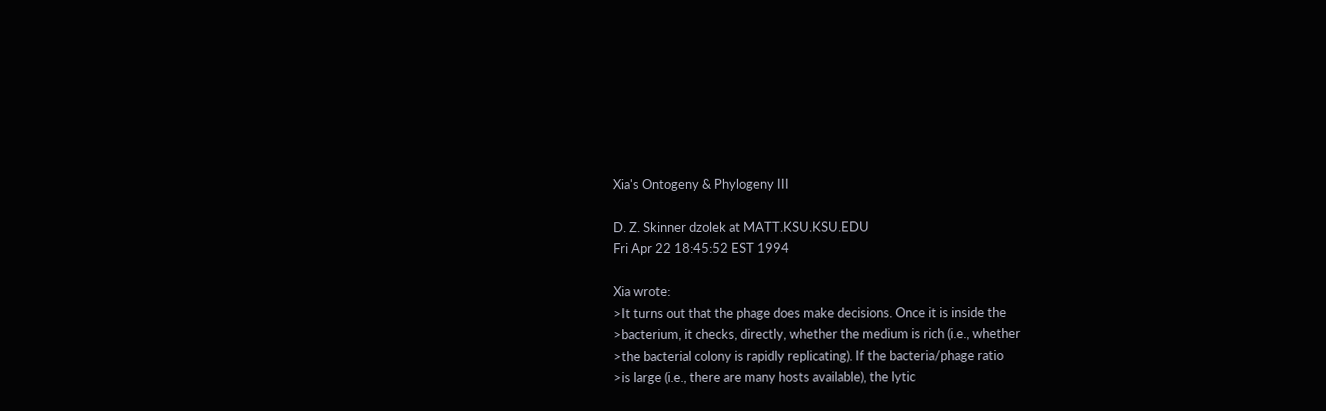Xia's Ontogeny & Phylogeny III

D. Z. Skinner dzolek at MATT.KSU.KSU.EDU
Fri Apr 22 18:45:52 EST 1994

Xia wrote:
>It turns out that the phage does make decisions. Once it is inside the
>bacterium, it checks, directly, whether the medium is rich (i.e., whether
>the bacterial colony is rapidly replicating). If the bacteria/phage ratio
>is large (i.e., there are many hosts available), the lytic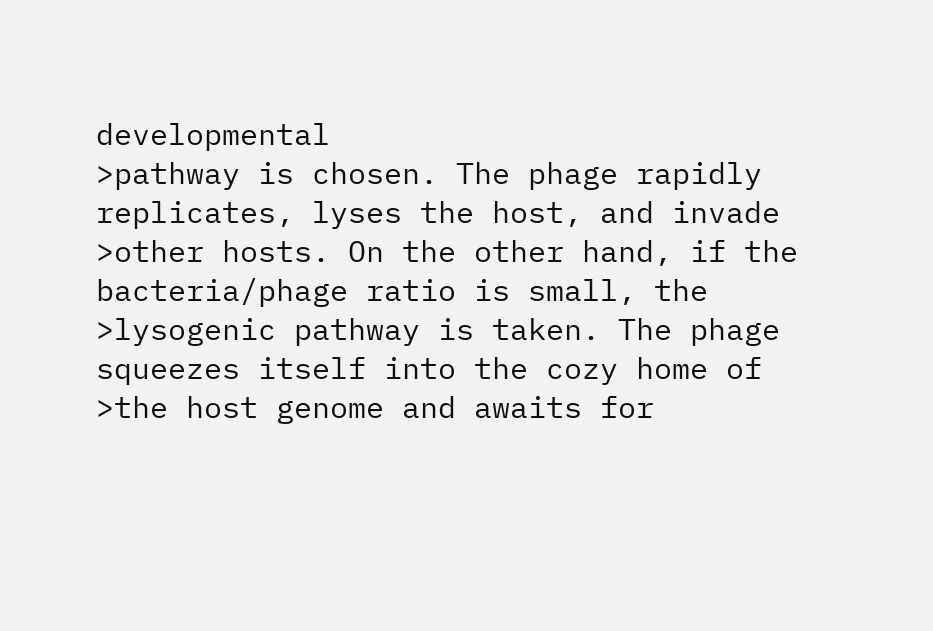developmental
>pathway is chosen. The phage rapidly replicates, lyses the host, and invade
>other hosts. On the other hand, if the bacteria/phage ratio is small, the
>lysogenic pathway is taken. The phage squeezes itself into the cozy home of
>the host genome and awaits for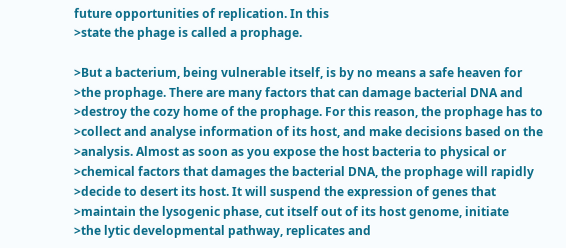future opportunities of replication. In this
>state the phage is called a prophage.

>But a bacterium, being vulnerable itself, is by no means a safe heaven for
>the prophage. There are many factors that can damage bacterial DNA and
>destroy the cozy home of the prophage. For this reason, the prophage has to
>collect and analyse information of its host, and make decisions based on the
>analysis. Almost as soon as you expose the host bacteria to physical or
>chemical factors that damages the bacterial DNA, the prophage will rapidly
>decide to desert its host. It will suspend the expression of genes that
>maintain the lysogenic phase, cut itself out of its host genome, initiate
>the lytic developmental pathway, replicates and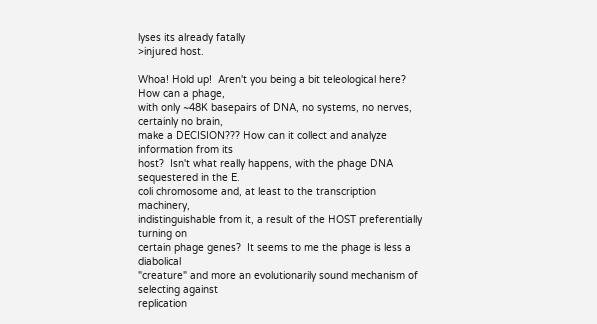lyses its already fatally
>injured host.

Whoa! Hold up!  Aren't you being a bit teleological here? How can a phage,
with only ~48K basepairs of DNA, no systems, no nerves, certainly no brain,
make a DECISION??? How can it collect and analyze information from its
host?  Isn't what really happens, with the phage DNA sequestered in the E.
coli chromosome and, at least to the transcription machinery,
indistinguishable from it, a result of the HOST preferentially turning on
certain phage genes?  It seems to me the phage is less a diabolical
"creature" and more an evolutionarily sound mechanism of selecting against
replication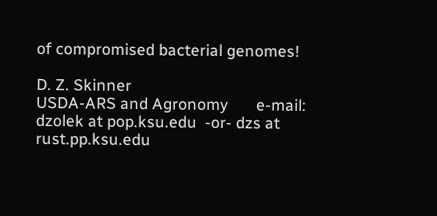of compromised bacterial genomes!

D. Z. Skinner
USDA-ARS and Agronomy       e-mail: dzolek at pop.ksu.edu  -or- dzs at rust.pp.ksu.edu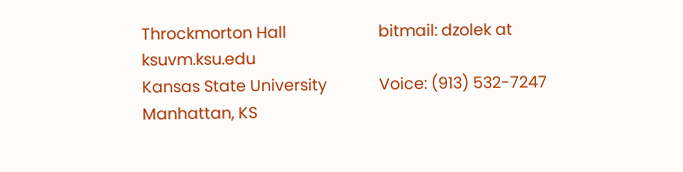Throckmorton Hall                       bitmail: dzolek at ksuvm.ksu.edu
Kansas State University             Voice: (913) 532-7247
Manhattan, KS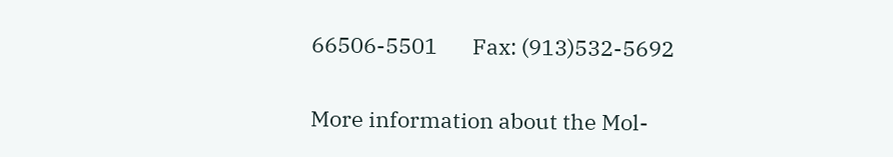66506-5501       Fax: (913)532-5692

More information about the Mol-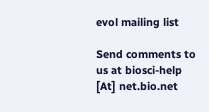evol mailing list

Send comments to us at biosci-help [At] net.bio.net